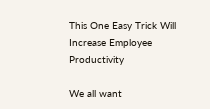This One Easy Trick Will Increase Employee Productivity

We all want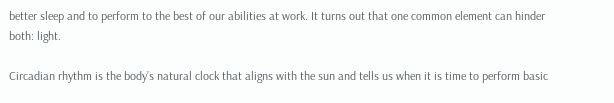better sleep and to perform to the best of our abilities at work. It turns out that one common element can hinder both: light.

Circadian rhythm is the body’s natural clock that aligns with the sun and tells us when it is time to perform basic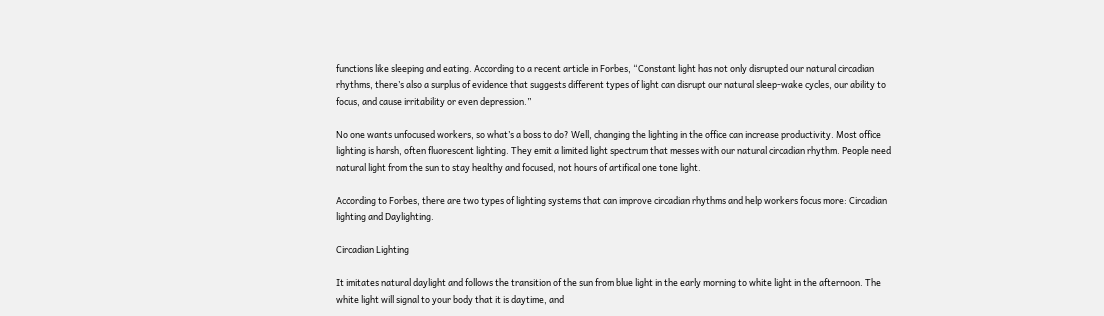functions like sleeping and eating. According to a recent article in Forbes, “Constant light has not only disrupted our natural circadian rhythms, there’s also a surplus of evidence that suggests different types of light can disrupt our natural sleep-wake cycles, our ability to focus, and cause irritability or even depression.”

No one wants unfocused workers, so what’s a boss to do? Well, changing the lighting in the office can increase productivity. Most office lighting is harsh, often fluorescent lighting. They emit a limited light spectrum that messes with our natural circadian rhythm. People need natural light from the sun to stay healthy and focused, not hours of artifical one tone light.

According to Forbes, there are two types of lighting systems that can improve circadian rhythms and help workers focus more: Circadian lighting and Daylighting.

Circadian Lighting

It imitates natural daylight and follows the transition of the sun from blue light in the early morning to white light in the afternoon. The white light will signal to your body that it is daytime, and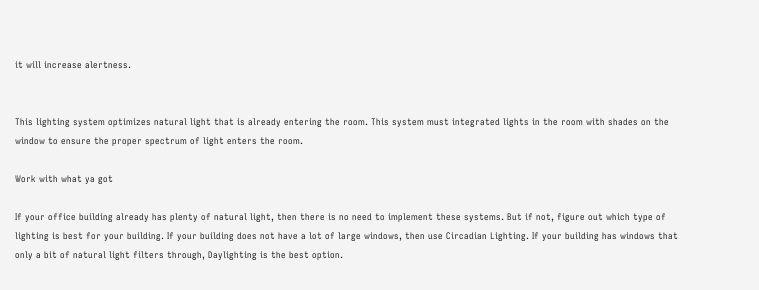it will increase alertness.


This lighting system optimizes natural light that is already entering the room. This system must integrated lights in the room with shades on the window to ensure the proper spectrum of light enters the room.

Work with what ya got

If your office building already has plenty of natural light, then there is no need to implement these systems. But if not, figure out which type of lighting is best for your building. If your building does not have a lot of large windows, then use Circadian Lighting. If your building has windows that only a bit of natural light filters through, Daylighting is the best option.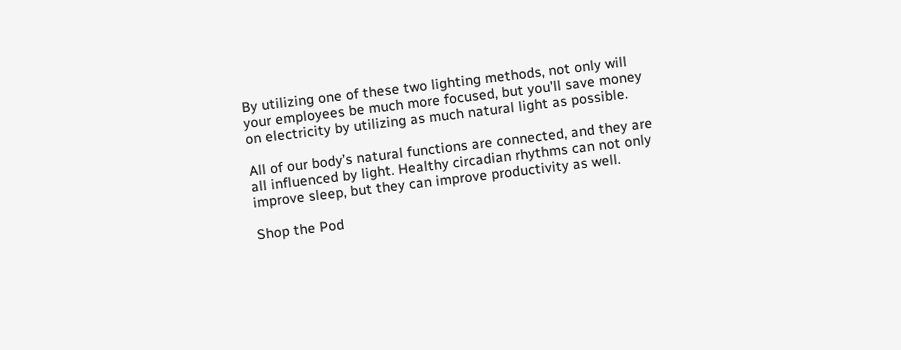By utilizing one of these two lighting methods, not only will your employees be much more focused, but you’ll save money on electricity by utilizing as much natural light as possible.

All of our body’s natural functions are connected, and they are all influenced by light. Healthy circadian rhythms can not only improve sleep, but they can improve productivity as well.

Shop the Pod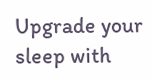Upgrade your sleep with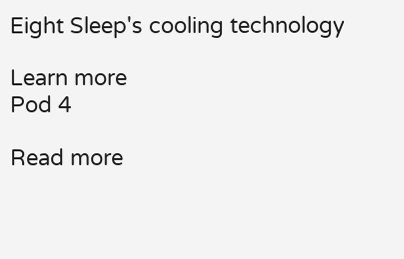Eight Sleep's cooling technology

Learn more
Pod 4

Read more